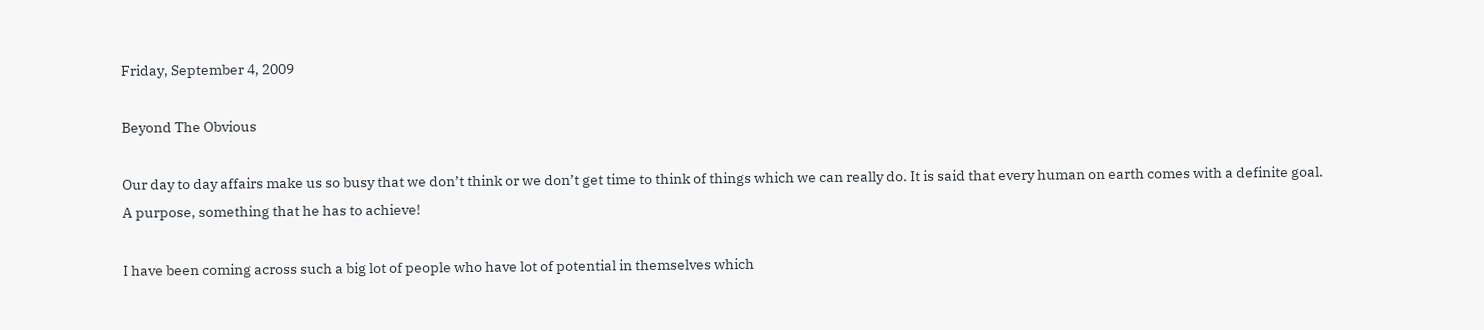Friday, September 4, 2009

Beyond The Obvious

Our day to day affairs make us so busy that we don’t think or we don’t get time to think of things which we can really do. It is said that every human on earth comes with a definite goal.
A purpose, something that he has to achieve!

I have been coming across such a big lot of people who have lot of potential in themselves which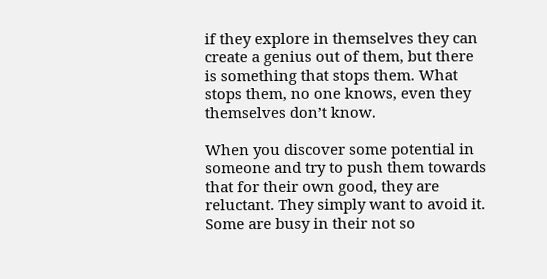if they explore in themselves they can create a genius out of them, but there is something that stops them. What stops them, no one knows, even they themselves don’t know.

When you discover some potential in someone and try to push them towards that for their own good, they are reluctant. They simply want to avoid it. Some are busy in their not so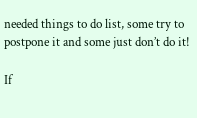needed things to do list, some try to postpone it and some just don’t do it!

If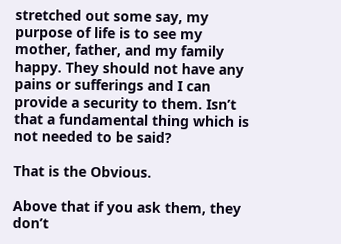stretched out some say, my purpose of life is to see my mother, father, and my family happy. They should not have any pains or sufferings and I can provide a security to them. Isn’t that a fundamental thing which is not needed to be said?

That is the Obvious.

Above that if you ask them, they don’t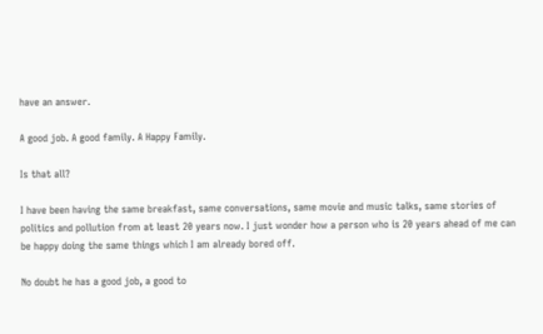have an answer.

A good job. A good family. A Happy Family.

Is that all?

I have been having the same breakfast, same conversations, same movie and music talks, same stories of politics and pollution from at least 20 years now. I just wonder how a person who is 20 years ahead of me can be happy doing the same things which I am already bored off.

No doubt he has a good job, a good to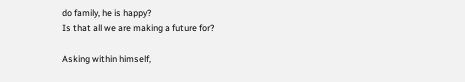do family, he is happy?
Is that all we are making a future for?

Asking within himself,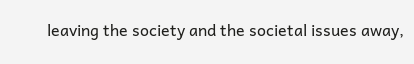leaving the society and the societal issues away,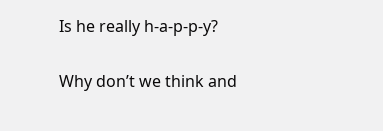Is he really h-a-p-p-y?

Why don’t we think and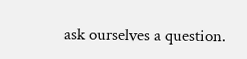ask ourselves a question.